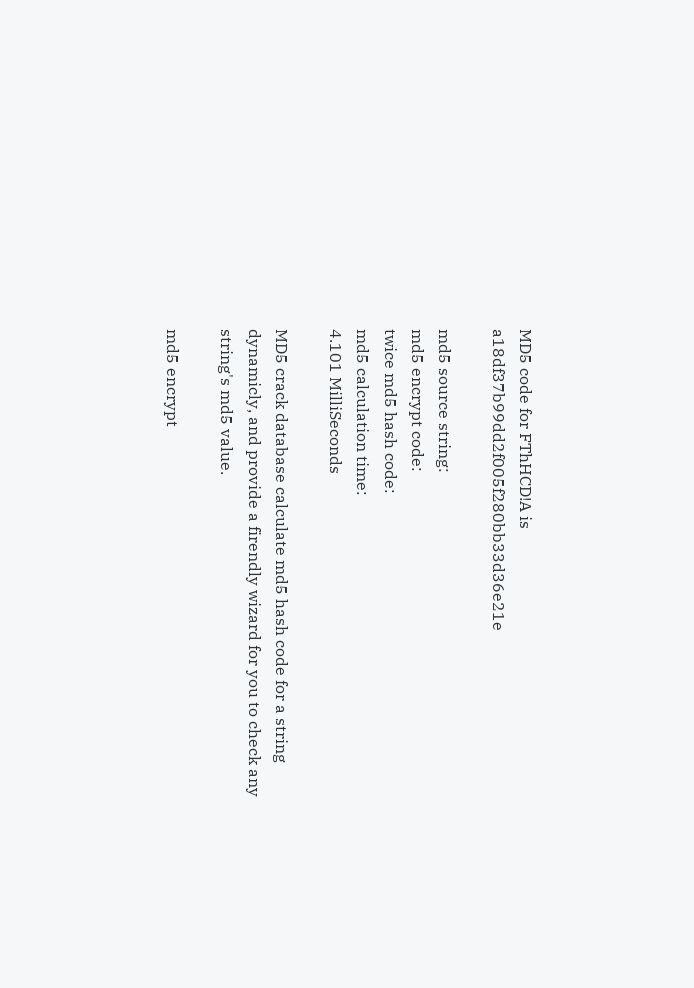MD5 code for FThHCD!A is a18df37b99dd2f005f280bb33d36e21e

md5 source string:
md5 encrypt code:
twice md5 hash code:
md5 calculation time:
4.101 MilliSeconds

MD5 crack database calculate md5 hash code for a string dynamicly, and provide a firendly wizard for you to check any string's md5 value.

md5 encrypt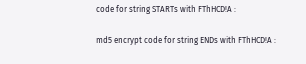code for string STARTs with FThHCD!A :

md5 encrypt code for string ENDs with FThHCD!A :